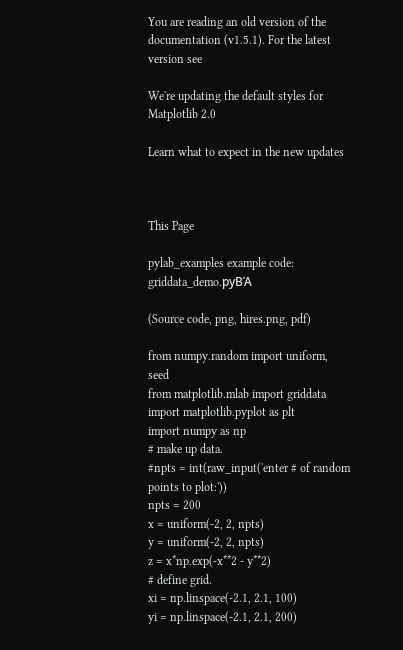You are reading an old version of the documentation (v1.5.1). For the latest version see

We're updating the default styles for Matplotlib 2.0

Learn what to expect in the new updates



This Page

pylab_examples example code: griddata_demo.pyΒΆ

(Source code, png, hires.png, pdf)

from numpy.random import uniform, seed
from matplotlib.mlab import griddata
import matplotlib.pyplot as plt
import numpy as np
# make up data.
#npts = int(raw_input('enter # of random points to plot:'))
npts = 200
x = uniform(-2, 2, npts)
y = uniform(-2, 2, npts)
z = x*np.exp(-x**2 - y**2)
# define grid.
xi = np.linspace(-2.1, 2.1, 100)
yi = np.linspace(-2.1, 2.1, 200)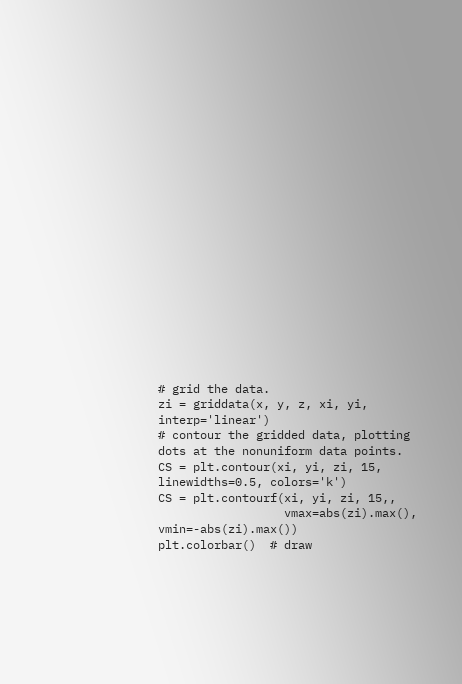# grid the data.
zi = griddata(x, y, z, xi, yi, interp='linear')
# contour the gridded data, plotting dots at the nonuniform data points.
CS = plt.contour(xi, yi, zi, 15, linewidths=0.5, colors='k')
CS = plt.contourf(xi, yi, zi, 15,,
                  vmax=abs(zi).max(), vmin=-abs(zi).max())
plt.colorbar()  # draw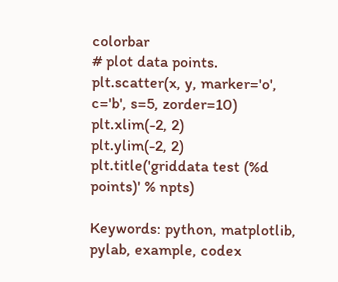colorbar
# plot data points.
plt.scatter(x, y, marker='o', c='b', s=5, zorder=10)
plt.xlim(-2, 2)
plt.ylim(-2, 2)
plt.title('griddata test (%d points)' % npts)

Keywords: python, matplotlib, pylab, example, codex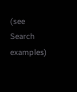(see Search examples)